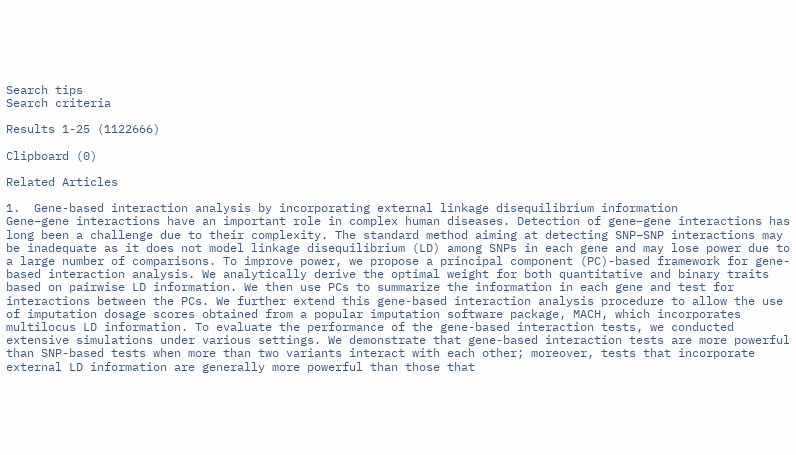Search tips
Search criteria

Results 1-25 (1122666)

Clipboard (0)

Related Articles

1.  Gene-based interaction analysis by incorporating external linkage disequilibrium information
Gene–gene interactions have an important role in complex human diseases. Detection of gene–gene interactions has long been a challenge due to their complexity. The standard method aiming at detecting SNP–SNP interactions may be inadequate as it does not model linkage disequilibrium (LD) among SNPs in each gene and may lose power due to a large number of comparisons. To improve power, we propose a principal component (PC)-based framework for gene-based interaction analysis. We analytically derive the optimal weight for both quantitative and binary traits based on pairwise LD information. We then use PCs to summarize the information in each gene and test for interactions between the PCs. We further extend this gene-based interaction analysis procedure to allow the use of imputation dosage scores obtained from a popular imputation software package, MACH, which incorporates multilocus LD information. To evaluate the performance of the gene-based interaction tests, we conducted extensive simulations under various settings. We demonstrate that gene-based interaction tests are more powerful than SNP-based tests when more than two variants interact with each other; moreover, tests that incorporate external LD information are generally more powerful than those that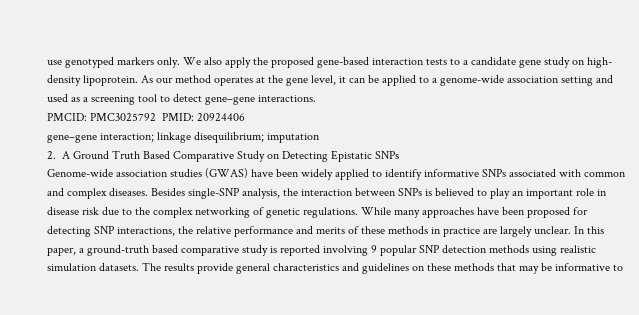use genotyped markers only. We also apply the proposed gene-based interaction tests to a candidate gene study on high-density lipoprotein. As our method operates at the gene level, it can be applied to a genome-wide association setting and used as a screening tool to detect gene–gene interactions.
PMCID: PMC3025792  PMID: 20924406
gene–gene interaction; linkage disequilibrium; imputation
2.  A Ground Truth Based Comparative Study on Detecting Epistatic SNPs
Genome-wide association studies (GWAS) have been widely applied to identify informative SNPs associated with common and complex diseases. Besides single-SNP analysis, the interaction between SNPs is believed to play an important role in disease risk due to the complex networking of genetic regulations. While many approaches have been proposed for detecting SNP interactions, the relative performance and merits of these methods in practice are largely unclear. In this paper, a ground-truth based comparative study is reported involving 9 popular SNP detection methods using realistic simulation datasets. The results provide general characteristics and guidelines on these methods that may be informative to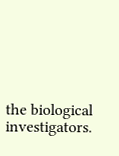the biological investigators.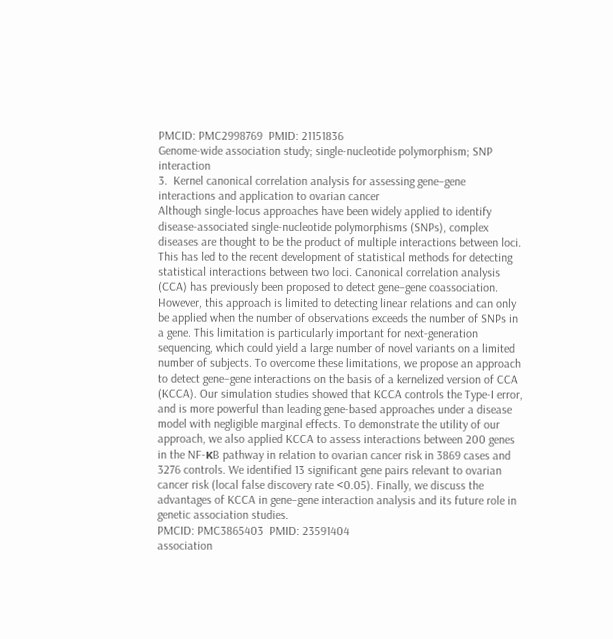PMCID: PMC2998769  PMID: 21151836
Genome-wide association study; single-nucleotide polymorphism; SNP interaction
3.  Kernel canonical correlation analysis for assessing gene–gene interactions and application to ovarian cancer
Although single-locus approaches have been widely applied to identify disease-associated single-nucleotide polymorphisms (SNPs), complex diseases are thought to be the product of multiple interactions between loci. This has led to the recent development of statistical methods for detecting statistical interactions between two loci. Canonical correlation analysis (CCA) has previously been proposed to detect gene–gene coassociation. However, this approach is limited to detecting linear relations and can only be applied when the number of observations exceeds the number of SNPs in a gene. This limitation is particularly important for next-generation sequencing, which could yield a large number of novel variants on a limited number of subjects. To overcome these limitations, we propose an approach to detect gene–gene interactions on the basis of a kernelized version of CCA (KCCA). Our simulation studies showed that KCCA controls the Type-I error, and is more powerful than leading gene-based approaches under a disease model with negligible marginal effects. To demonstrate the utility of our approach, we also applied KCCA to assess interactions between 200 genes in the NF-κB pathway in relation to ovarian cancer risk in 3869 cases and 3276 controls. We identified 13 significant gene pairs relevant to ovarian cancer risk (local false discovery rate <0.05). Finally, we discuss the advantages of KCCA in gene–gene interaction analysis and its future role in genetic association studies.
PMCID: PMC3865403  PMID: 23591404
association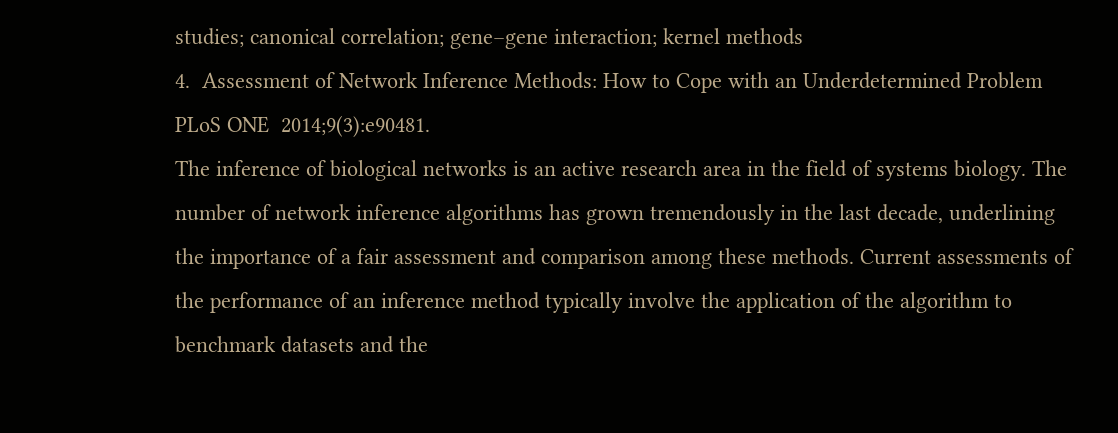studies; canonical correlation; gene–gene interaction; kernel methods
4.  Assessment of Network Inference Methods: How to Cope with an Underdetermined Problem
PLoS ONE  2014;9(3):e90481.
The inference of biological networks is an active research area in the field of systems biology. The number of network inference algorithms has grown tremendously in the last decade, underlining the importance of a fair assessment and comparison among these methods. Current assessments of the performance of an inference method typically involve the application of the algorithm to benchmark datasets and the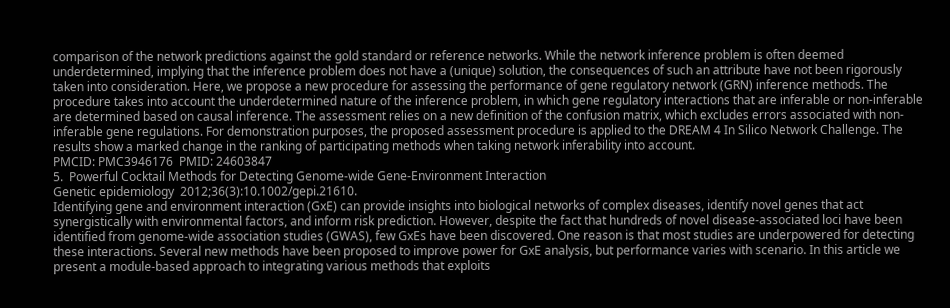comparison of the network predictions against the gold standard or reference networks. While the network inference problem is often deemed underdetermined, implying that the inference problem does not have a (unique) solution, the consequences of such an attribute have not been rigorously taken into consideration. Here, we propose a new procedure for assessing the performance of gene regulatory network (GRN) inference methods. The procedure takes into account the underdetermined nature of the inference problem, in which gene regulatory interactions that are inferable or non-inferable are determined based on causal inference. The assessment relies on a new definition of the confusion matrix, which excludes errors associated with non-inferable gene regulations. For demonstration purposes, the proposed assessment procedure is applied to the DREAM 4 In Silico Network Challenge. The results show a marked change in the ranking of participating methods when taking network inferability into account.
PMCID: PMC3946176  PMID: 24603847
5.  Powerful Cocktail Methods for Detecting Genome-wide Gene-Environment Interaction
Genetic epidemiology  2012;36(3):10.1002/gepi.21610.
Identifying gene and environment interaction (GxE) can provide insights into biological networks of complex diseases, identify novel genes that act synergistically with environmental factors, and inform risk prediction. However, despite the fact that hundreds of novel disease-associated loci have been identified from genome-wide association studies (GWAS), few GxEs have been discovered. One reason is that most studies are underpowered for detecting these interactions. Several new methods have been proposed to improve power for GxE analysis, but performance varies with scenario. In this article we present a module-based approach to integrating various methods that exploits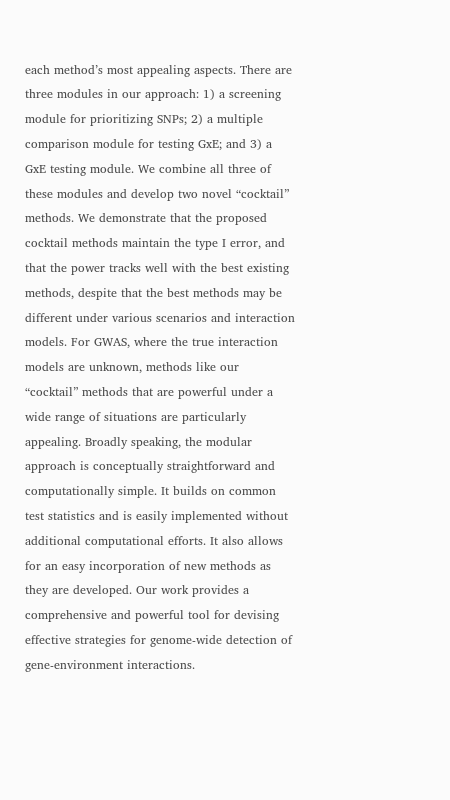each method’s most appealing aspects. There are three modules in our approach: 1) a screening module for prioritizing SNPs; 2) a multiple comparison module for testing GxE; and 3) a GxE testing module. We combine all three of these modules and develop two novel “cocktail” methods. We demonstrate that the proposed cocktail methods maintain the type I error, and that the power tracks well with the best existing methods, despite that the best methods may be different under various scenarios and interaction models. For GWAS, where the true interaction models are unknown, methods like our “cocktail” methods that are powerful under a wide range of situations are particularly appealing. Broadly speaking, the modular approach is conceptually straightforward and computationally simple. It builds on common test statistics and is easily implemented without additional computational efforts. It also allows for an easy incorporation of new methods as they are developed. Our work provides a comprehensive and powerful tool for devising effective strategies for genome-wide detection of gene-environment interactions.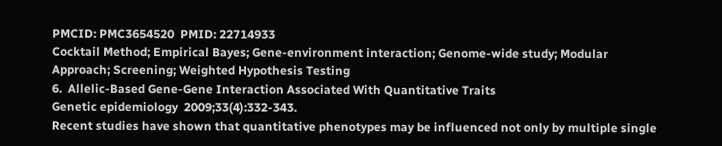PMCID: PMC3654520  PMID: 22714933
Cocktail Method; Empirical Bayes; Gene-environment interaction; Genome-wide study; Modular Approach; Screening; Weighted Hypothesis Testing
6.  Allelic-Based Gene-Gene Interaction Associated With Quantitative Traits
Genetic epidemiology  2009;33(4):332-343.
Recent studies have shown that quantitative phenotypes may be influenced not only by multiple single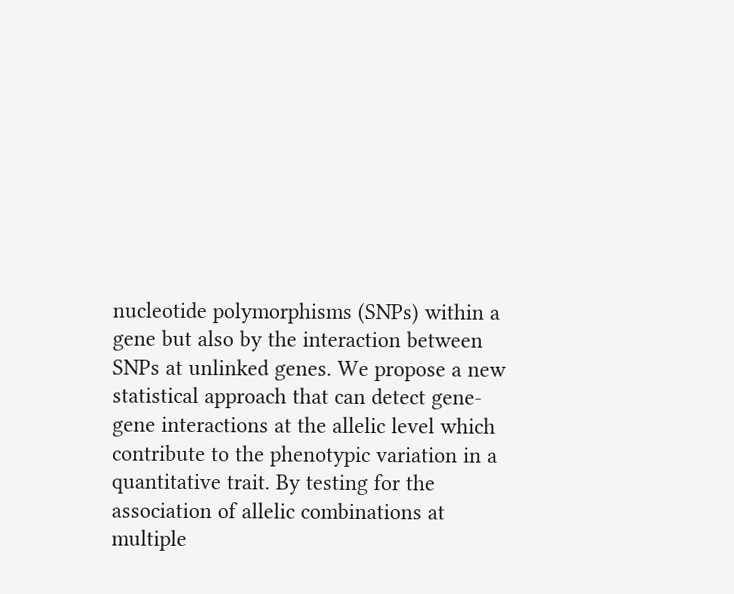nucleotide polymorphisms (SNPs) within a gene but also by the interaction between SNPs at unlinked genes. We propose a new statistical approach that can detect gene-gene interactions at the allelic level which contribute to the phenotypic variation in a quantitative trait. By testing for the association of allelic combinations at multiple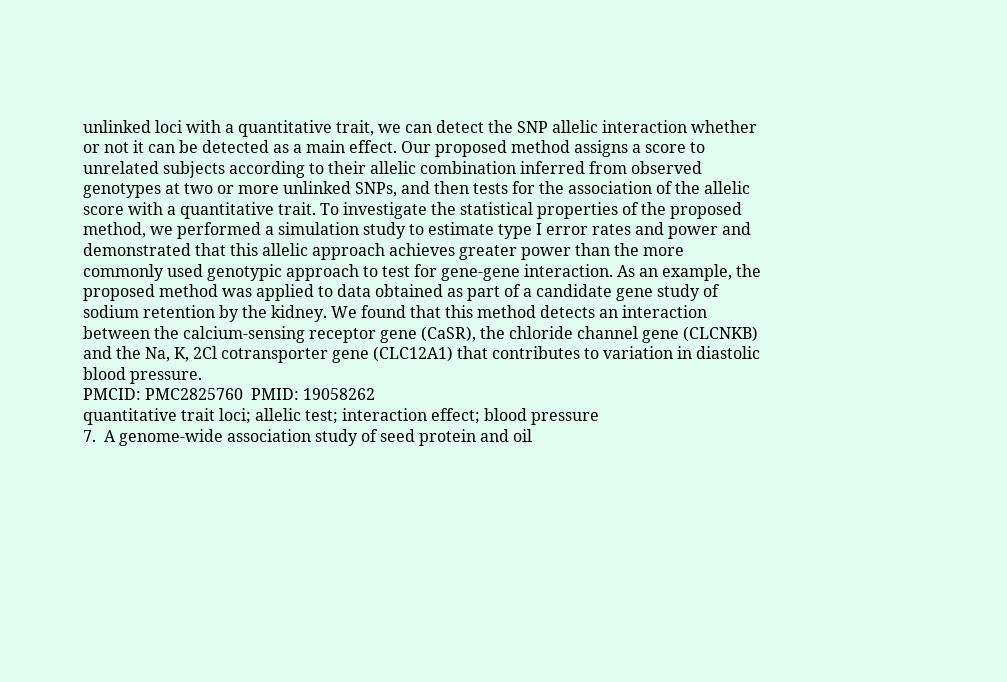unlinked loci with a quantitative trait, we can detect the SNP allelic interaction whether or not it can be detected as a main effect. Our proposed method assigns a score to unrelated subjects according to their allelic combination inferred from observed genotypes at two or more unlinked SNPs, and then tests for the association of the allelic score with a quantitative trait. To investigate the statistical properties of the proposed method, we performed a simulation study to estimate type I error rates and power and demonstrated that this allelic approach achieves greater power than the more commonly used genotypic approach to test for gene-gene interaction. As an example, the proposed method was applied to data obtained as part of a candidate gene study of sodium retention by the kidney. We found that this method detects an interaction between the calcium-sensing receptor gene (CaSR), the chloride channel gene (CLCNKB) and the Na, K, 2Cl cotransporter gene (CLC12A1) that contributes to variation in diastolic blood pressure.
PMCID: PMC2825760  PMID: 19058262
quantitative trait loci; allelic test; interaction effect; blood pressure
7.  A genome-wide association study of seed protein and oil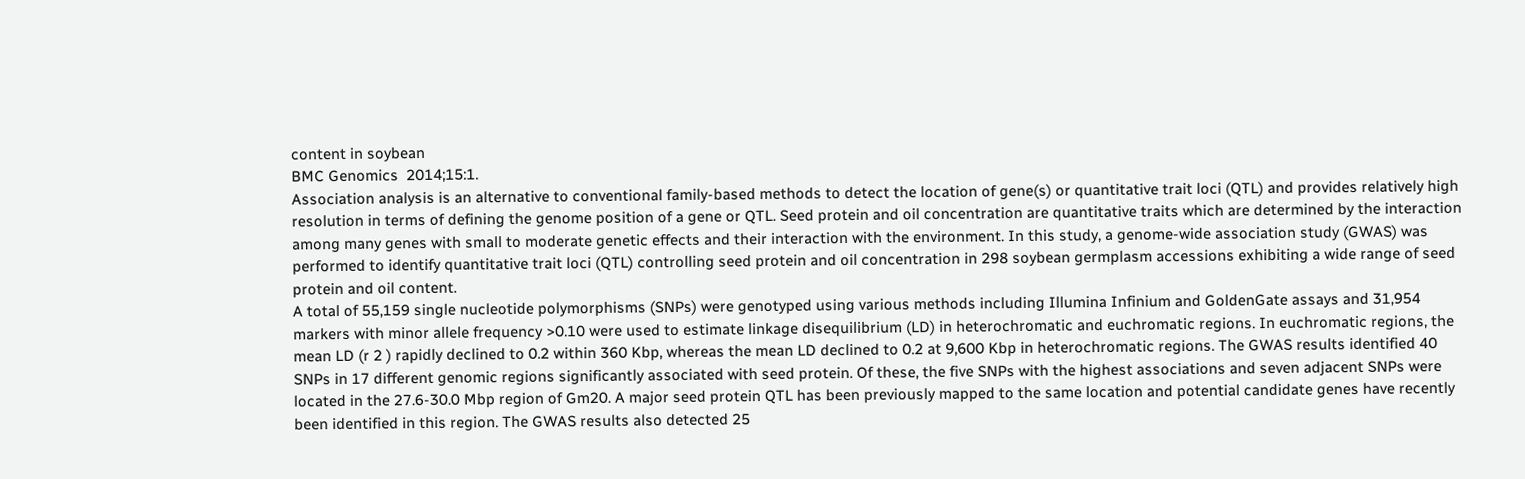content in soybean
BMC Genomics  2014;15:1.
Association analysis is an alternative to conventional family-based methods to detect the location of gene(s) or quantitative trait loci (QTL) and provides relatively high resolution in terms of defining the genome position of a gene or QTL. Seed protein and oil concentration are quantitative traits which are determined by the interaction among many genes with small to moderate genetic effects and their interaction with the environment. In this study, a genome-wide association study (GWAS) was performed to identify quantitative trait loci (QTL) controlling seed protein and oil concentration in 298 soybean germplasm accessions exhibiting a wide range of seed protein and oil content.
A total of 55,159 single nucleotide polymorphisms (SNPs) were genotyped using various methods including Illumina Infinium and GoldenGate assays and 31,954 markers with minor allele frequency >0.10 were used to estimate linkage disequilibrium (LD) in heterochromatic and euchromatic regions. In euchromatic regions, the mean LD (r 2 ) rapidly declined to 0.2 within 360 Kbp, whereas the mean LD declined to 0.2 at 9,600 Kbp in heterochromatic regions. The GWAS results identified 40 SNPs in 17 different genomic regions significantly associated with seed protein. Of these, the five SNPs with the highest associations and seven adjacent SNPs were located in the 27.6-30.0 Mbp region of Gm20. A major seed protein QTL has been previously mapped to the same location and potential candidate genes have recently been identified in this region. The GWAS results also detected 25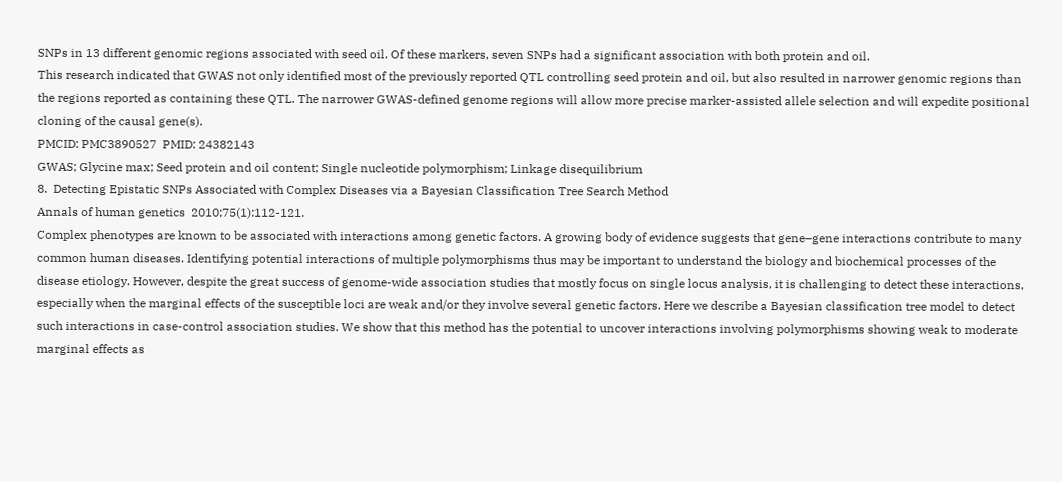SNPs in 13 different genomic regions associated with seed oil. Of these markers, seven SNPs had a significant association with both protein and oil.
This research indicated that GWAS not only identified most of the previously reported QTL controlling seed protein and oil, but also resulted in narrower genomic regions than the regions reported as containing these QTL. The narrower GWAS-defined genome regions will allow more precise marker-assisted allele selection and will expedite positional cloning of the causal gene(s).
PMCID: PMC3890527  PMID: 24382143
GWAS; Glycine max; Seed protein and oil content; Single nucleotide polymorphism; Linkage disequilibrium
8.  Detecting Epistatic SNPs Associated with Complex Diseases via a Bayesian Classification Tree Search Method
Annals of human genetics  2010;75(1):112-121.
Complex phenotypes are known to be associated with interactions among genetic factors. A growing body of evidence suggests that gene–gene interactions contribute to many common human diseases. Identifying potential interactions of multiple polymorphisms thus may be important to understand the biology and biochemical processes of the disease etiology. However, despite the great success of genome-wide association studies that mostly focus on single locus analysis, it is challenging to detect these interactions, especially when the marginal effects of the susceptible loci are weak and/or they involve several genetic factors. Here we describe a Bayesian classification tree model to detect such interactions in case-control association studies. We show that this method has the potential to uncover interactions involving polymorphisms showing weak to moderate marginal effects as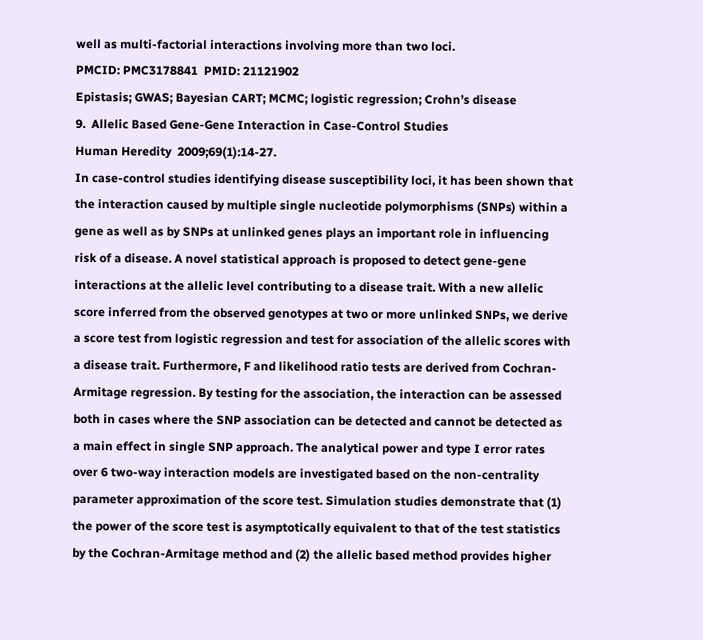well as multi-factorial interactions involving more than two loci.
PMCID: PMC3178841  PMID: 21121902
Epistasis; GWAS; Bayesian CART; MCMC; logistic regression; Crohn’s disease
9.  Allelic Based Gene-Gene Interaction in Case-Control Studies
Human Heredity  2009;69(1):14-27.
In case-control studies identifying disease susceptibility loci, it has been shown that the interaction caused by multiple single nucleotide polymorphisms (SNPs) within a gene as well as by SNPs at unlinked genes plays an important role in influencing risk of a disease. A novel statistical approach is proposed to detect gene-gene interactions at the allelic level contributing to a disease trait. With a new allelic score inferred from the observed genotypes at two or more unlinked SNPs, we derive a score test from logistic regression and test for association of the allelic scores with a disease trait. Furthermore, F and likelihood ratio tests are derived from Cochran-Armitage regression. By testing for the association, the interaction can be assessed both in cases where the SNP association can be detected and cannot be detected as a main effect in single SNP approach. The analytical power and type I error rates over 6 two-way interaction models are investigated based on the non-centrality parameter approximation of the score test. Simulation studies demonstrate that (1) the power of the score test is asymptotically equivalent to that of the test statistics by the Cochran-Armitage method and (2) the allelic based method provides higher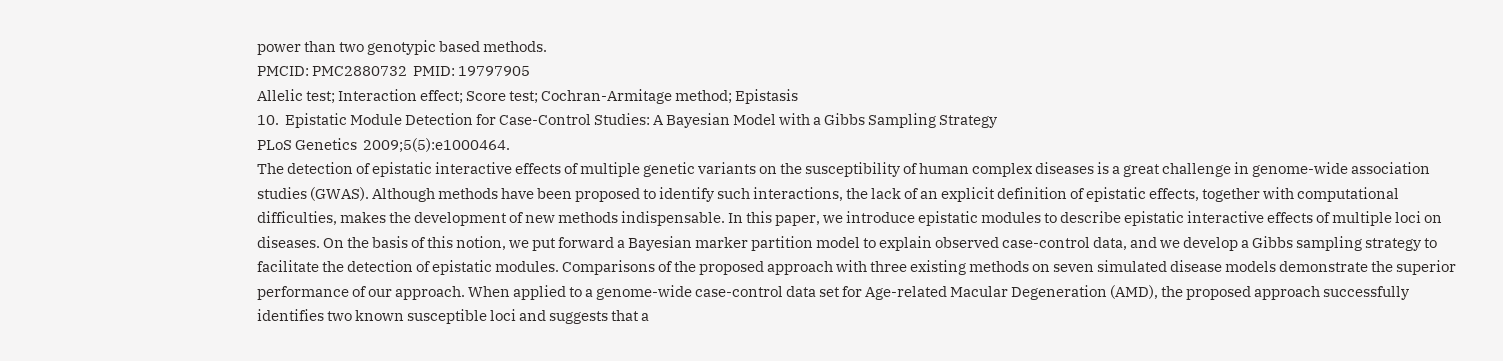power than two genotypic based methods.
PMCID: PMC2880732  PMID: 19797905
Allelic test; Interaction effect; Score test; Cochran-Armitage method; Epistasis
10.  Epistatic Module Detection for Case-Control Studies: A Bayesian Model with a Gibbs Sampling Strategy
PLoS Genetics  2009;5(5):e1000464.
The detection of epistatic interactive effects of multiple genetic variants on the susceptibility of human complex diseases is a great challenge in genome-wide association studies (GWAS). Although methods have been proposed to identify such interactions, the lack of an explicit definition of epistatic effects, together with computational difficulties, makes the development of new methods indispensable. In this paper, we introduce epistatic modules to describe epistatic interactive effects of multiple loci on diseases. On the basis of this notion, we put forward a Bayesian marker partition model to explain observed case-control data, and we develop a Gibbs sampling strategy to facilitate the detection of epistatic modules. Comparisons of the proposed approach with three existing methods on seven simulated disease models demonstrate the superior performance of our approach. When applied to a genome-wide case-control data set for Age-related Macular Degeneration (AMD), the proposed approach successfully identifies two known susceptible loci and suggests that a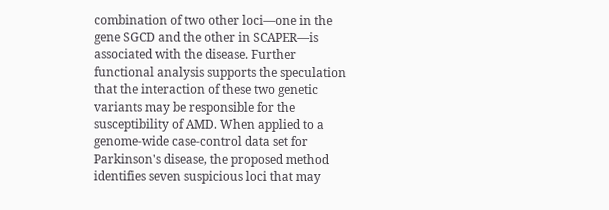combination of two other loci—one in the gene SGCD and the other in SCAPER—is associated with the disease. Further functional analysis supports the speculation that the interaction of these two genetic variants may be responsible for the susceptibility of AMD. When applied to a genome-wide case-control data set for Parkinson's disease, the proposed method identifies seven suspicious loci that may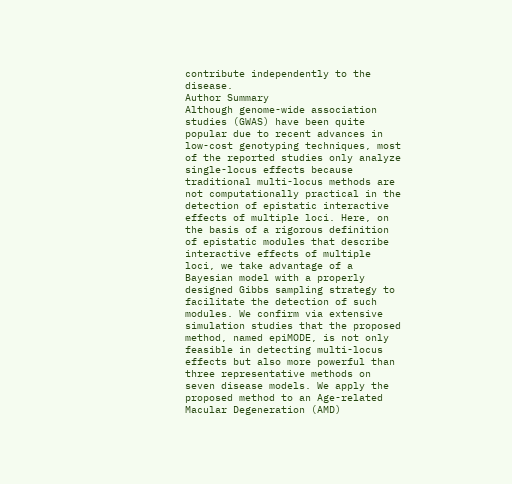contribute independently to the disease.
Author Summary
Although genome-wide association studies (GWAS) have been quite popular due to recent advances in low-cost genotyping techniques, most of the reported studies only analyze single-locus effects because traditional multi-locus methods are not computationally practical in the detection of epistatic interactive effects of multiple loci. Here, on the basis of a rigorous definition of epistatic modules that describe interactive effects of multiple loci, we take advantage of a Bayesian model with a properly designed Gibbs sampling strategy to facilitate the detection of such modules. We confirm via extensive simulation studies that the proposed method, named epiMODE, is not only feasible in detecting multi-locus effects but also more powerful than three representative methods on seven disease models. We apply the proposed method to an Age-related Macular Degeneration (AMD)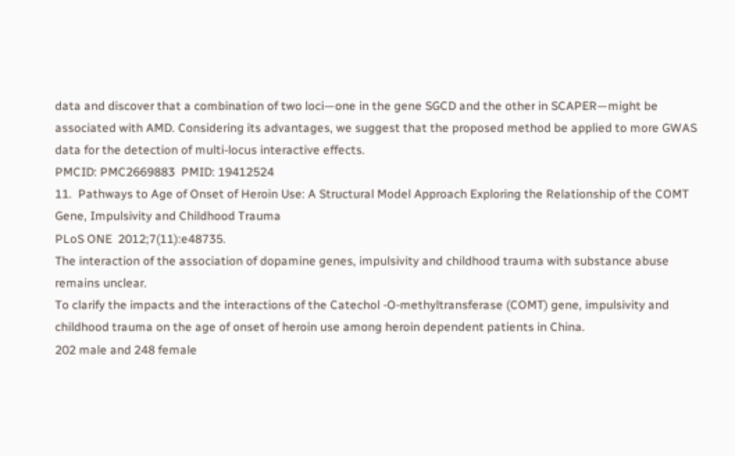data and discover that a combination of two loci—one in the gene SGCD and the other in SCAPER—might be associated with AMD. Considering its advantages, we suggest that the proposed method be applied to more GWAS data for the detection of multi-locus interactive effects.
PMCID: PMC2669883  PMID: 19412524
11.  Pathways to Age of Onset of Heroin Use: A Structural Model Approach Exploring the Relationship of the COMT Gene, Impulsivity and Childhood Trauma
PLoS ONE  2012;7(11):e48735.
The interaction of the association of dopamine genes, impulsivity and childhood trauma with substance abuse remains unclear.
To clarify the impacts and the interactions of the Catechol -O-methyltransferase (COMT) gene, impulsivity and childhood trauma on the age of onset of heroin use among heroin dependent patients in China.
202 male and 248 female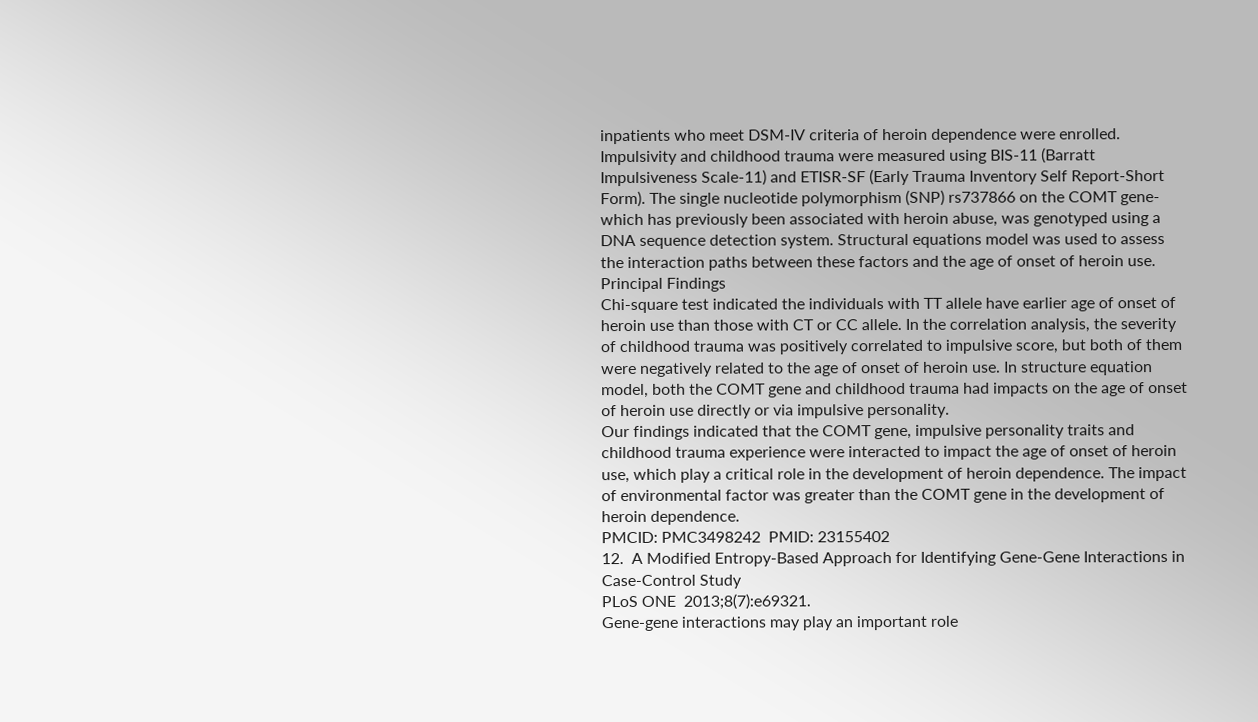inpatients who meet DSM-IV criteria of heroin dependence were enrolled. Impulsivity and childhood trauma were measured using BIS-11 (Barratt Impulsiveness Scale-11) and ETISR-SF (Early Trauma Inventory Self Report-Short Form). The single nucleotide polymorphism (SNP) rs737866 on the COMT gene-which has previously been associated with heroin abuse, was genotyped using a DNA sequence detection system. Structural equations model was used to assess the interaction paths between these factors and the age of onset of heroin use.
Principal Findings
Chi-square test indicated the individuals with TT allele have earlier age of onset of heroin use than those with CT or CC allele. In the correlation analysis, the severity of childhood trauma was positively correlated to impulsive score, but both of them were negatively related to the age of onset of heroin use. In structure equation model, both the COMT gene and childhood trauma had impacts on the age of onset of heroin use directly or via impulsive personality.
Our findings indicated that the COMT gene, impulsive personality traits and childhood trauma experience were interacted to impact the age of onset of heroin use, which play a critical role in the development of heroin dependence. The impact of environmental factor was greater than the COMT gene in the development of heroin dependence.
PMCID: PMC3498242  PMID: 23155402
12.  A Modified Entropy-Based Approach for Identifying Gene-Gene Interactions in Case-Control Study
PLoS ONE  2013;8(7):e69321.
Gene-gene interactions may play an important role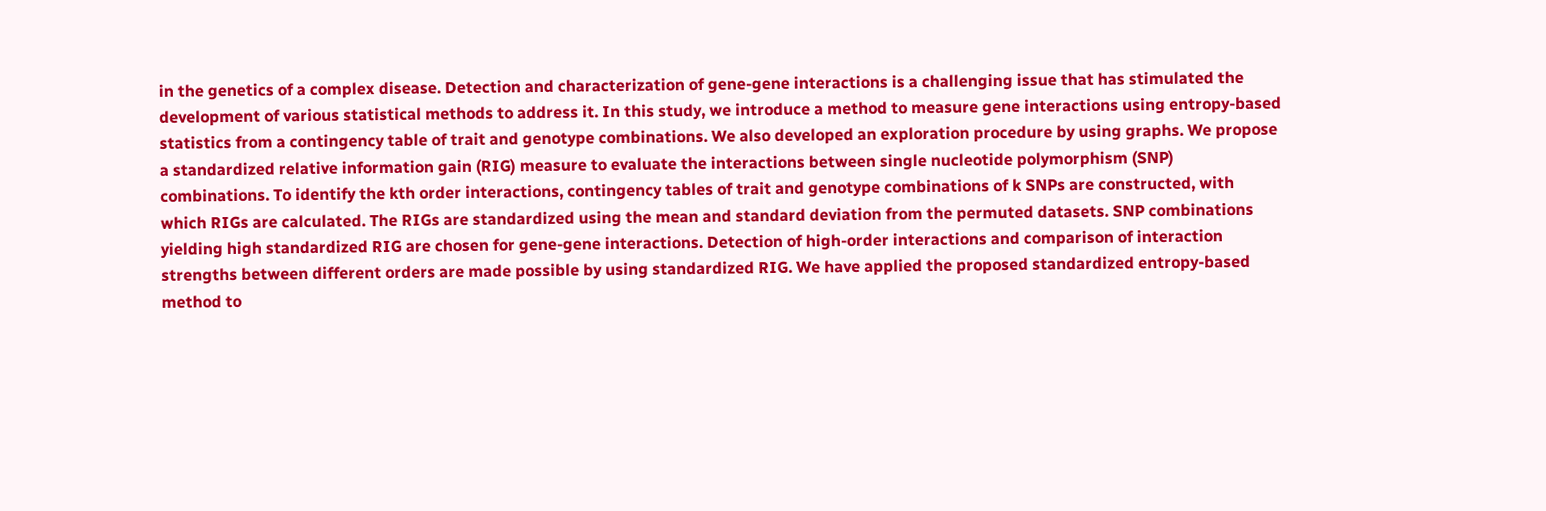in the genetics of a complex disease. Detection and characterization of gene-gene interactions is a challenging issue that has stimulated the development of various statistical methods to address it. In this study, we introduce a method to measure gene interactions using entropy-based statistics from a contingency table of trait and genotype combinations. We also developed an exploration procedure by using graphs. We propose a standardized relative information gain (RIG) measure to evaluate the interactions between single nucleotide polymorphism (SNP) combinations. To identify the kth order interactions, contingency tables of trait and genotype combinations of k SNPs are constructed, with which RIGs are calculated. The RIGs are standardized using the mean and standard deviation from the permuted datasets. SNP combinations yielding high standardized RIG are chosen for gene-gene interactions. Detection of high-order interactions and comparison of interaction strengths between different orders are made possible by using standardized RIG. We have applied the proposed standardized entropy-based method to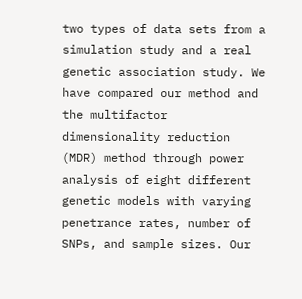two types of data sets from a simulation study and a real genetic association study. We have compared our method and the multifactor dimensionality reduction (MDR) method through power analysis of eight different genetic models with varying penetrance rates, number of SNPs, and sample sizes. Our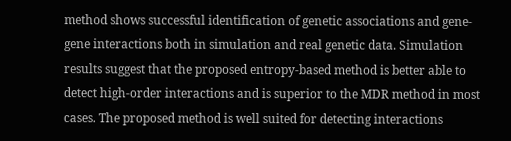method shows successful identification of genetic associations and gene-gene interactions both in simulation and real genetic data. Simulation results suggest that the proposed entropy-based method is better able to detect high-order interactions and is superior to the MDR method in most cases. The proposed method is well suited for detecting interactions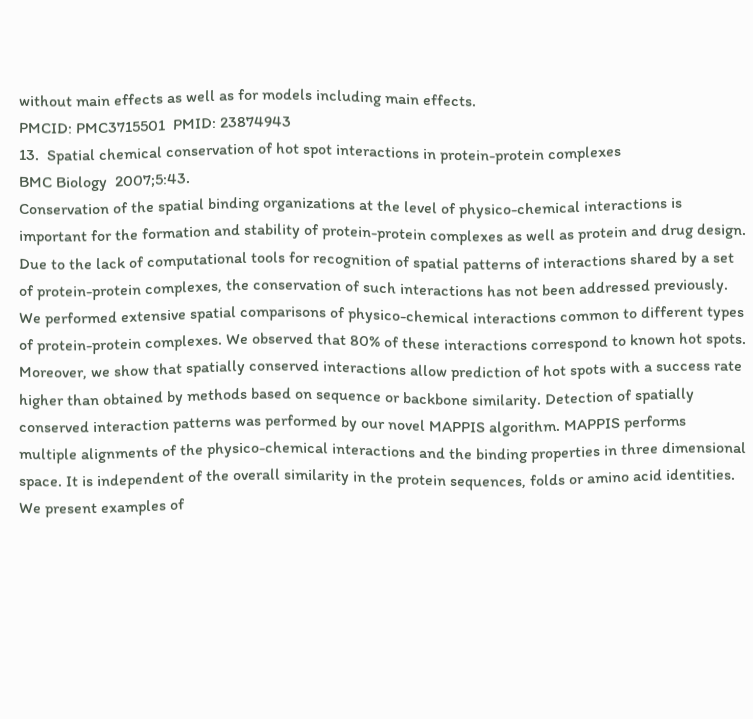without main effects as well as for models including main effects.
PMCID: PMC3715501  PMID: 23874943
13.  Spatial chemical conservation of hot spot interactions in protein-protein complexes
BMC Biology  2007;5:43.
Conservation of the spatial binding organizations at the level of physico-chemical interactions is important for the formation and stability of protein-protein complexes as well as protein and drug design. Due to the lack of computational tools for recognition of spatial patterns of interactions shared by a set of protein-protein complexes, the conservation of such interactions has not been addressed previously.
We performed extensive spatial comparisons of physico-chemical interactions common to different types of protein-protein complexes. We observed that 80% of these interactions correspond to known hot spots. Moreover, we show that spatially conserved interactions allow prediction of hot spots with a success rate higher than obtained by methods based on sequence or backbone similarity. Detection of spatially conserved interaction patterns was performed by our novel MAPPIS algorithm. MAPPIS performs multiple alignments of the physico-chemical interactions and the binding properties in three dimensional space. It is independent of the overall similarity in the protein sequences, folds or amino acid identities. We present examples of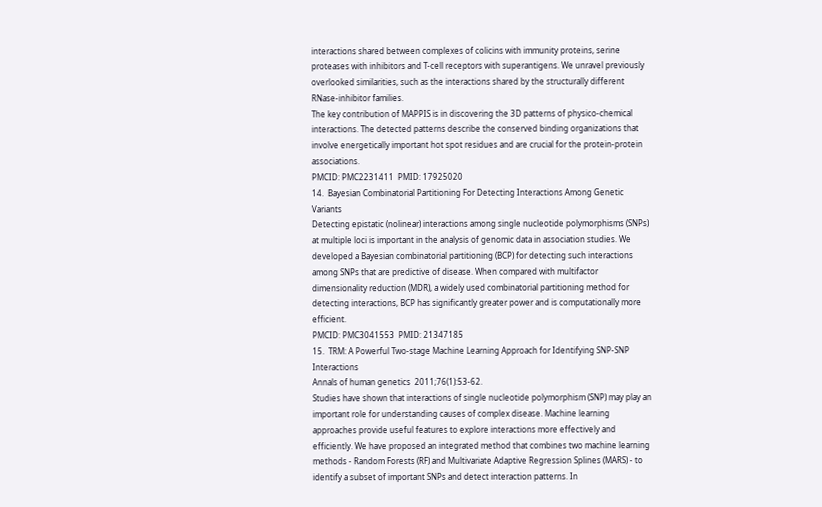interactions shared between complexes of colicins with immunity proteins, serine proteases with inhibitors and T-cell receptors with superantigens. We unravel previously overlooked similarities, such as the interactions shared by the structurally different RNase-inhibitor families.
The key contribution of MAPPIS is in discovering the 3D patterns of physico-chemical interactions. The detected patterns describe the conserved binding organizations that involve energetically important hot spot residues and are crucial for the protein-protein associations.
PMCID: PMC2231411  PMID: 17925020
14.  Bayesian Combinatorial Partitioning For Detecting Interactions Among Genetic Variants
Detecting epistatic (nolinear) interactions among single nucleotide polymorphisms (SNPs) at multiple loci is important in the analysis of genomic data in association studies. We developed a Bayesian combinatorial partitioning (BCP) for detecting such interactions among SNPs that are predictive of disease. When compared with multifactor dimensionality reduction (MDR), a widely used combinatorial partitioning method for detecting interactions, BCP has significantly greater power and is computationally more efficient.
PMCID: PMC3041553  PMID: 21347185
15.  TRM: A Powerful Two-stage Machine Learning Approach for Identifying SNP-SNP Interactions
Annals of human genetics  2011;76(1):53-62.
Studies have shown that interactions of single nucleotide polymorphism (SNP) may play an important role for understanding causes of complex disease. Machine learning approaches provide useful features to explore interactions more effectively and efficiently. We have proposed an integrated method that combines two machine learning methods - Random Forests (RF) and Multivariate Adaptive Regression Splines (MARS) - to identify a subset of important SNPs and detect interaction patterns. In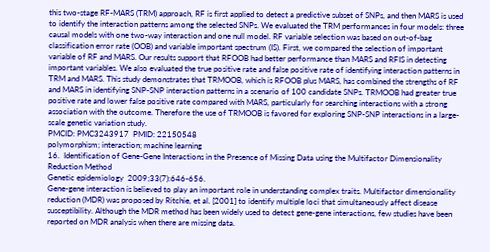this two-stage RF-MARS (TRM) approach, RF is first applied to detect a predictive subset of SNPs, and then MARS is used to identify the interaction patterns among the selected SNPs. We evaluated the TRM performances in four models: three causal models with one two-way interaction and one null model. RF variable selection was based on out-of-bag classification error rate (OOB) and variable important spectrum (IS). First, we compared the selection of important variable of RF and MARS. Our results support that RFOOB had better performance than MARS and RFIS in detecting important variables. We also evaluated the true positive rate and false positive rate of identifying interaction patterns in TRM and MARS. This study demonstrates that TRMOOB, which is RFOOB plus MARS, has combined the strengths of RF and MARS in identifying SNP-SNP interaction patterns in a scenario of 100 candidate SNPs. TRMOOB had greater true positive rate and lower false positive rate compared with MARS, particularly for searching interactions with a strong association with the outcome. Therefore the use of TRMOOB is favored for exploring SNP-SNP interactions in a large-scale genetic variation study.
PMCID: PMC3243917  PMID: 22150548
polymorphism; interaction; machine learning
16.  Identification of Gene-Gene Interactions in the Presence of Missing Data using the Multifactor Dimensionality Reduction Method
Genetic epidemiology  2009;33(7):646-656.
Gene-gene interaction is believed to play an important role in understanding complex traits. Multifactor dimensionality reduction (MDR) was proposed by Ritchie, et al. [2001] to identify multiple loci that simultaneously affect disease susceptibility. Although the MDR method has been widely used to detect gene-gene interactions, few studies have been reported on MDR analysis when there are missing data.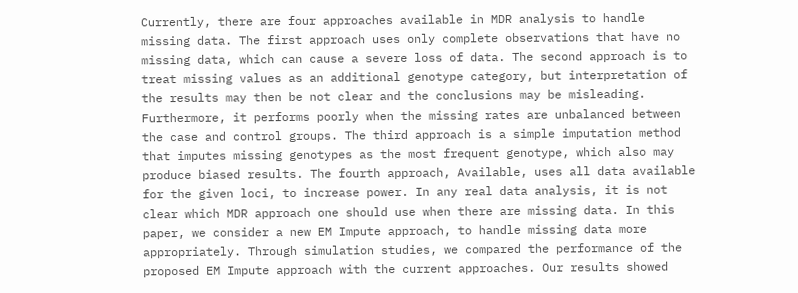Currently, there are four approaches available in MDR analysis to handle missing data. The first approach uses only complete observations that have no missing data, which can cause a severe loss of data. The second approach is to treat missing values as an additional genotype category, but interpretation of the results may then be not clear and the conclusions may be misleading. Furthermore, it performs poorly when the missing rates are unbalanced between the case and control groups. The third approach is a simple imputation method that imputes missing genotypes as the most frequent genotype, which also may produce biased results. The fourth approach, Available, uses all data available for the given loci, to increase power. In any real data analysis, it is not clear which MDR approach one should use when there are missing data. In this paper, we consider a new EM Impute approach, to handle missing data more appropriately. Through simulation studies, we compared the performance of the proposed EM Impute approach with the current approaches. Our results showed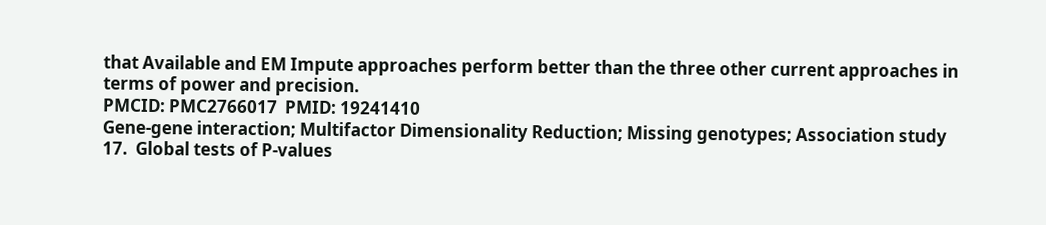that Available and EM Impute approaches perform better than the three other current approaches in terms of power and precision.
PMCID: PMC2766017  PMID: 19241410
Gene-gene interaction; Multifactor Dimensionality Reduction; Missing genotypes; Association study
17.  Global tests of P-values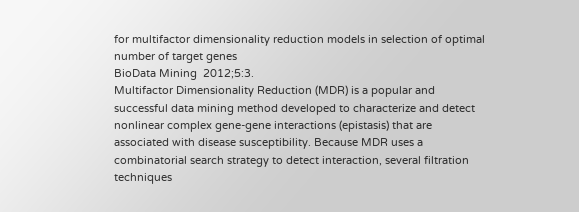for multifactor dimensionality reduction models in selection of optimal number of target genes
BioData Mining  2012;5:3.
Multifactor Dimensionality Reduction (MDR) is a popular and successful data mining method developed to characterize and detect nonlinear complex gene-gene interactions (epistasis) that are associated with disease susceptibility. Because MDR uses a combinatorial search strategy to detect interaction, several filtration techniques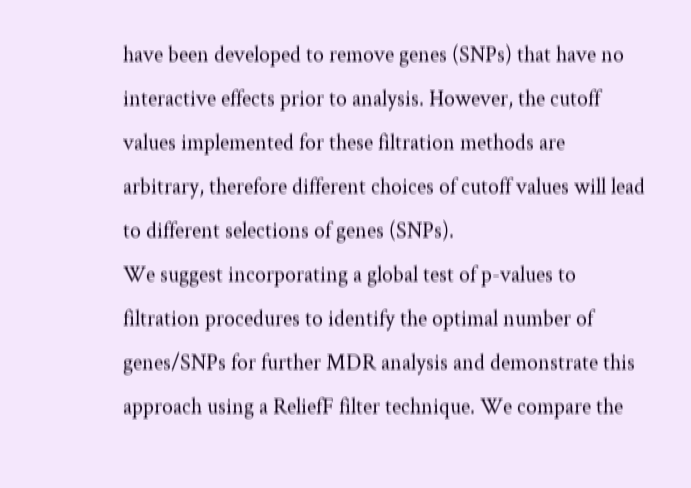have been developed to remove genes (SNPs) that have no interactive effects prior to analysis. However, the cutoff values implemented for these filtration methods are arbitrary, therefore different choices of cutoff values will lead to different selections of genes (SNPs).
We suggest incorporating a global test of p-values to filtration procedures to identify the optimal number of genes/SNPs for further MDR analysis and demonstrate this approach using a ReliefF filter technique. We compare the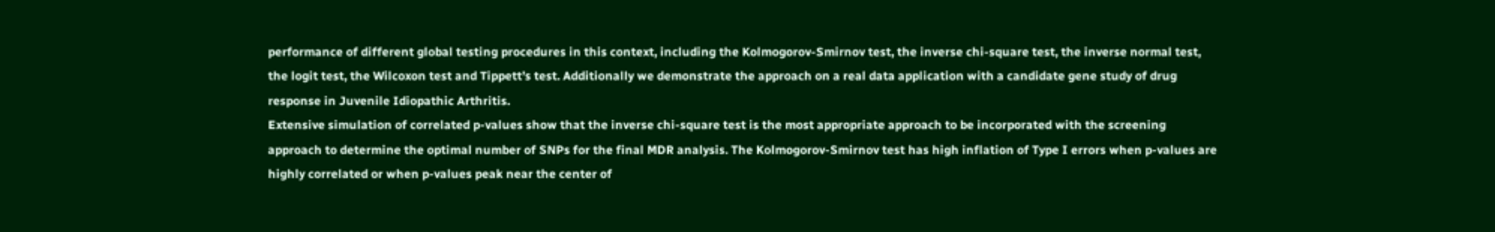performance of different global testing procedures in this context, including the Kolmogorov-Smirnov test, the inverse chi-square test, the inverse normal test, the logit test, the Wilcoxon test and Tippett’s test. Additionally we demonstrate the approach on a real data application with a candidate gene study of drug response in Juvenile Idiopathic Arthritis.
Extensive simulation of correlated p-values show that the inverse chi-square test is the most appropriate approach to be incorporated with the screening approach to determine the optimal number of SNPs for the final MDR analysis. The Kolmogorov-Smirnov test has high inflation of Type I errors when p-values are highly correlated or when p-values peak near the center of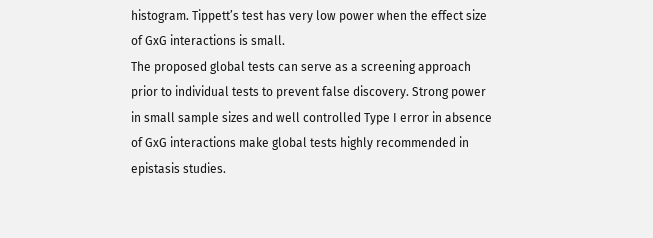histogram. Tippett’s test has very low power when the effect size of GxG interactions is small.
The proposed global tests can serve as a screening approach prior to individual tests to prevent false discovery. Strong power in small sample sizes and well controlled Type I error in absence of GxG interactions make global tests highly recommended in epistasis studies.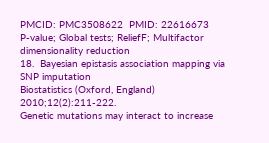PMCID: PMC3508622  PMID: 22616673
P-value; Global tests; ReliefF; Multifactor dimensionality reduction
18.  Bayesian epistasis association mapping via SNP imputation
Biostatistics (Oxford, England)  2010;12(2):211-222.
Genetic mutations may interact to increase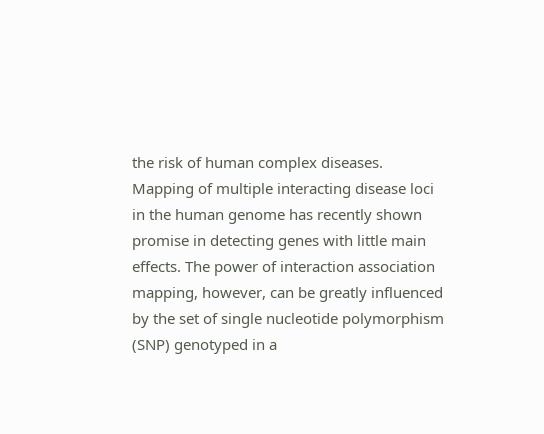the risk of human complex diseases. Mapping of multiple interacting disease loci in the human genome has recently shown promise in detecting genes with little main effects. The power of interaction association mapping, however, can be greatly influenced by the set of single nucleotide polymorphism (SNP) genotyped in a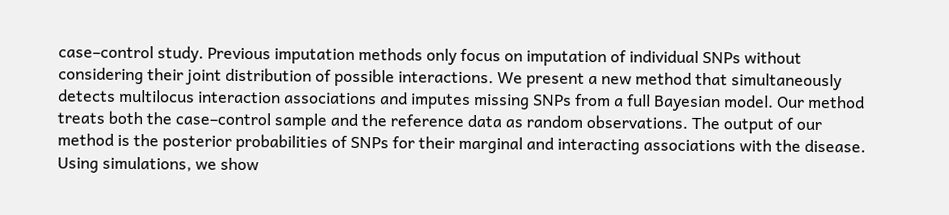case–control study. Previous imputation methods only focus on imputation of individual SNPs without considering their joint distribution of possible interactions. We present a new method that simultaneously detects multilocus interaction associations and imputes missing SNPs from a full Bayesian model. Our method treats both the case–control sample and the reference data as random observations. The output of our method is the posterior probabilities of SNPs for their marginal and interacting associations with the disease. Using simulations, we show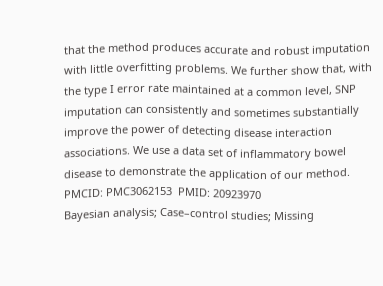that the method produces accurate and robust imputation with little overfitting problems. We further show that, with the type I error rate maintained at a common level, SNP imputation can consistently and sometimes substantially improve the power of detecting disease interaction associations. We use a data set of inflammatory bowel disease to demonstrate the application of our method.
PMCID: PMC3062153  PMID: 20923970
Bayesian analysis; Case–control studies; Missing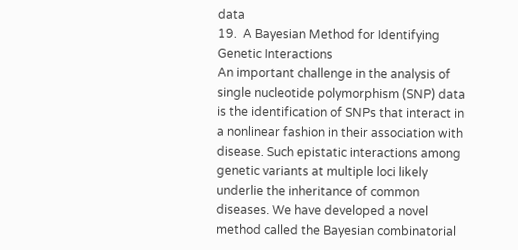data
19.  A Bayesian Method for Identifying Genetic Interactions
An important challenge in the analysis of single nucleotide polymorphism (SNP) data is the identification of SNPs that interact in a nonlinear fashion in their association with disease. Such epistatic interactions among genetic variants at multiple loci likely underlie the inheritance of common diseases. We have developed a novel method called the Bayesian combinatorial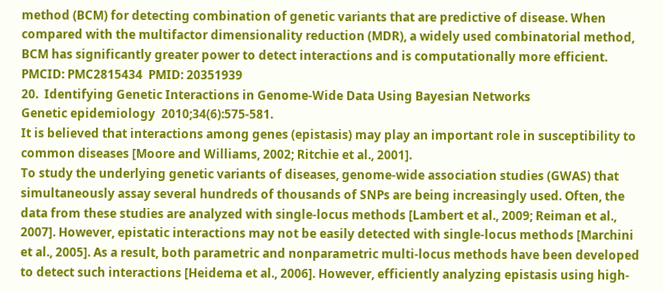method (BCM) for detecting combination of genetic variants that are predictive of disease. When compared with the multifactor dimensionality reduction (MDR), a widely used combinatorial method, BCM has significantly greater power to detect interactions and is computationally more efficient.
PMCID: PMC2815434  PMID: 20351939
20.  Identifying Genetic Interactions in Genome-Wide Data Using Bayesian Networks
Genetic epidemiology  2010;34(6):575-581.
It is believed that interactions among genes (epistasis) may play an important role in susceptibility to common diseases [Moore and Williams, 2002; Ritchie et al., 2001].
To study the underlying genetic variants of diseases, genome-wide association studies (GWAS) that simultaneously assay several hundreds of thousands of SNPs are being increasingly used. Often, the data from these studies are analyzed with single-locus methods [Lambert et al., 2009; Reiman et al., 2007]. However, epistatic interactions may not be easily detected with single-locus methods [Marchini et al., 2005]. As a result, both parametric and nonparametric multi-locus methods have been developed to detect such interactions [Heidema et al., 2006]. However, efficiently analyzing epistasis using high-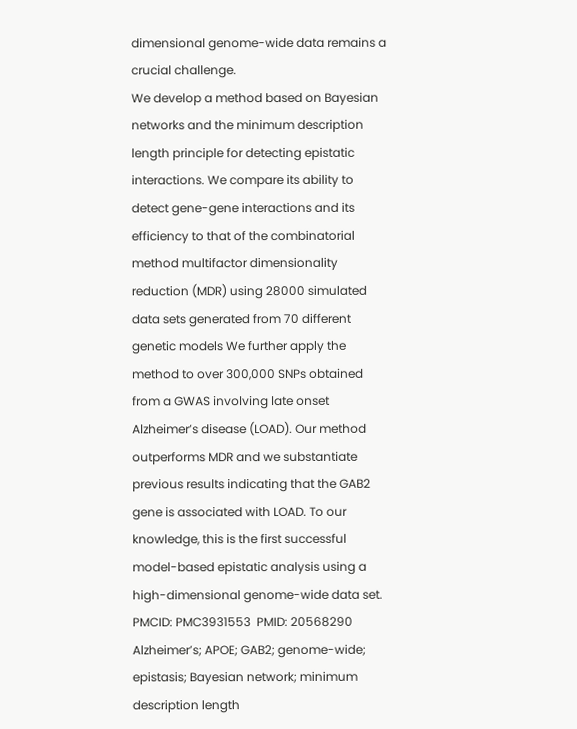dimensional genome-wide data remains a crucial challenge.
We develop a method based on Bayesian networks and the minimum description length principle for detecting epistatic interactions. We compare its ability to detect gene-gene interactions and its efficiency to that of the combinatorial method multifactor dimensionality reduction (MDR) using 28000 simulated data sets generated from 70 different genetic models We further apply the method to over 300,000 SNPs obtained from a GWAS involving late onset Alzheimer’s disease (LOAD). Our method outperforms MDR and we substantiate previous results indicating that the GAB2 gene is associated with LOAD. To our knowledge, this is the first successful model-based epistatic analysis using a high-dimensional genome-wide data set.
PMCID: PMC3931553  PMID: 20568290
Alzheimer’s; APOE; GAB2; genome-wide; epistasis; Bayesian network; minimum description length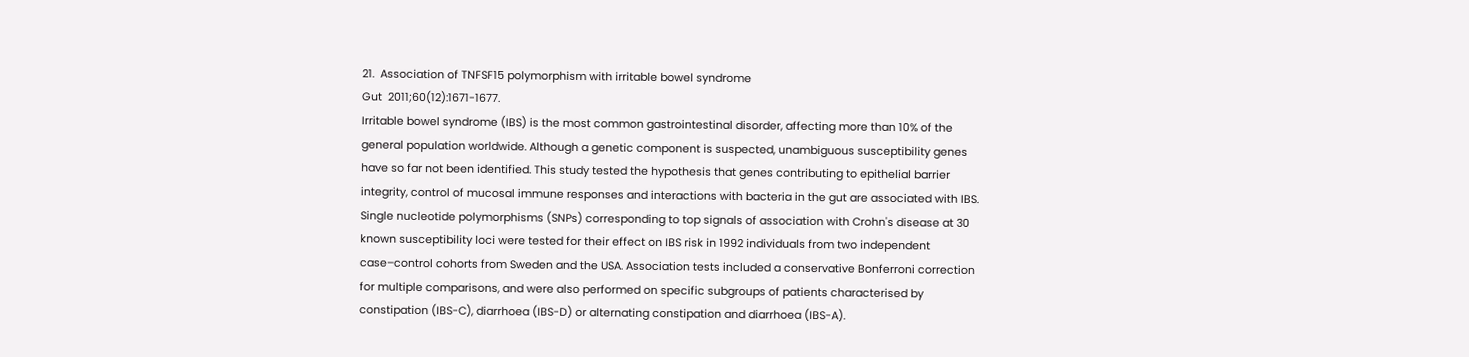21.  Association of TNFSF15 polymorphism with irritable bowel syndrome
Gut  2011;60(12):1671-1677.
Irritable bowel syndrome (IBS) is the most common gastrointestinal disorder, affecting more than 10% of the general population worldwide. Although a genetic component is suspected, unambiguous susceptibility genes have so far not been identified. This study tested the hypothesis that genes contributing to epithelial barrier integrity, control of mucosal immune responses and interactions with bacteria in the gut are associated with IBS.
Single nucleotide polymorphisms (SNPs) corresponding to top signals of association with Crohn's disease at 30 known susceptibility loci were tested for their effect on IBS risk in 1992 individuals from two independent case–control cohorts from Sweden and the USA. Association tests included a conservative Bonferroni correction for multiple comparisons, and were also performed on specific subgroups of patients characterised by constipation (IBS-C), diarrhoea (IBS-D) or alternating constipation and diarrhoea (IBS-A).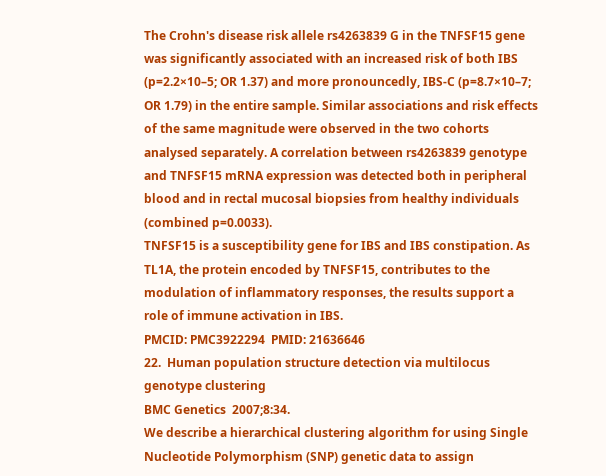The Crohn's disease risk allele rs4263839 G in the TNFSF15 gene was significantly associated with an increased risk of both IBS (p=2.2×10–5; OR 1.37) and more pronouncedly, IBS-C (p=8.7×10–7; OR 1.79) in the entire sample. Similar associations and risk effects of the same magnitude were observed in the two cohorts analysed separately. A correlation between rs4263839 genotype and TNFSF15 mRNA expression was detected both in peripheral blood and in rectal mucosal biopsies from healthy individuals (combined p=0.0033).
TNFSF15 is a susceptibility gene for IBS and IBS constipation. As TL1A, the protein encoded by TNFSF15, contributes to the modulation of inflammatory responses, the results support a role of immune activation in IBS.
PMCID: PMC3922294  PMID: 21636646
22.  Human population structure detection via multilocus genotype clustering
BMC Genetics  2007;8:34.
We describe a hierarchical clustering algorithm for using Single Nucleotide Polymorphism (SNP) genetic data to assign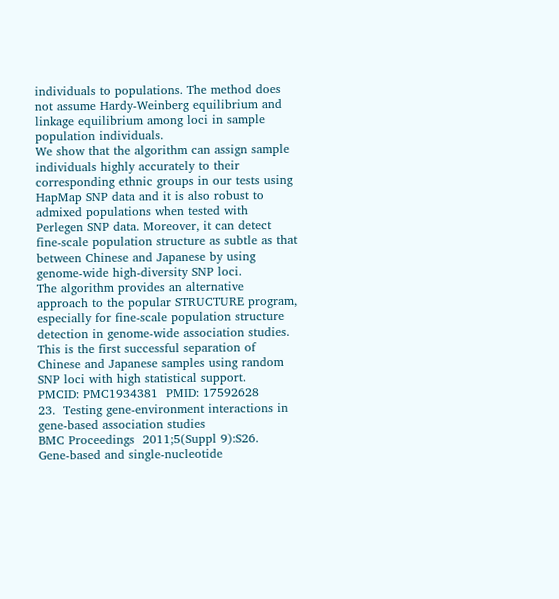individuals to populations. The method does not assume Hardy-Weinberg equilibrium and linkage equilibrium among loci in sample population individuals.
We show that the algorithm can assign sample individuals highly accurately to their corresponding ethnic groups in our tests using HapMap SNP data and it is also robust to admixed populations when tested with Perlegen SNP data. Moreover, it can detect fine-scale population structure as subtle as that between Chinese and Japanese by using genome-wide high-diversity SNP loci.
The algorithm provides an alternative approach to the popular STRUCTURE program, especially for fine-scale population structure detection in genome-wide association studies. This is the first successful separation of Chinese and Japanese samples using random SNP loci with high statistical support.
PMCID: PMC1934381  PMID: 17592628
23.  Testing gene-environment interactions in gene-based association studies
BMC Proceedings  2011;5(Suppl 9):S26.
Gene-based and single-nucleotide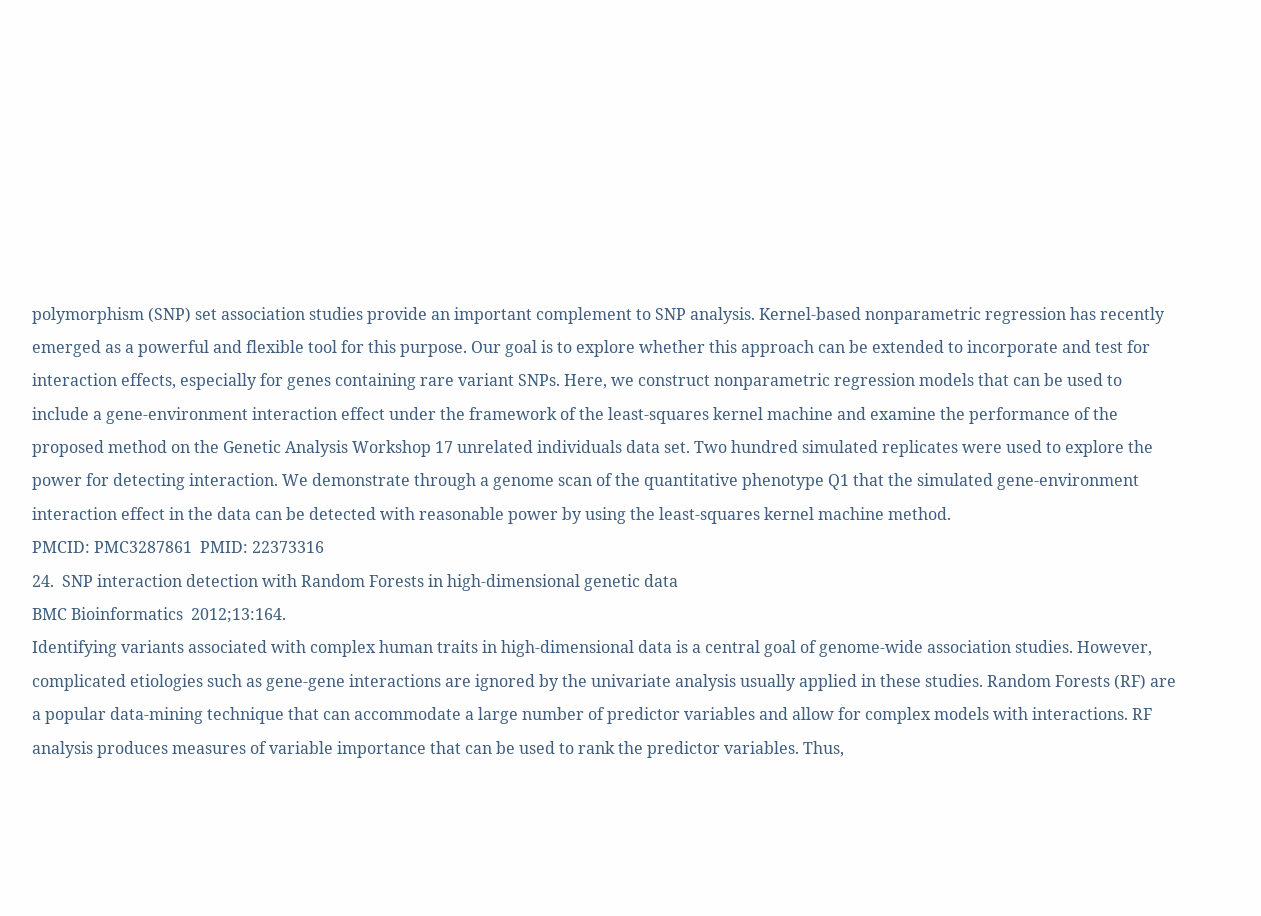polymorphism (SNP) set association studies provide an important complement to SNP analysis. Kernel-based nonparametric regression has recently emerged as a powerful and flexible tool for this purpose. Our goal is to explore whether this approach can be extended to incorporate and test for interaction effects, especially for genes containing rare variant SNPs. Here, we construct nonparametric regression models that can be used to include a gene-environment interaction effect under the framework of the least-squares kernel machine and examine the performance of the proposed method on the Genetic Analysis Workshop 17 unrelated individuals data set. Two hundred simulated replicates were used to explore the power for detecting interaction. We demonstrate through a genome scan of the quantitative phenotype Q1 that the simulated gene-environment interaction effect in the data can be detected with reasonable power by using the least-squares kernel machine method.
PMCID: PMC3287861  PMID: 22373316
24.  SNP interaction detection with Random Forests in high-dimensional genetic data
BMC Bioinformatics  2012;13:164.
Identifying variants associated with complex human traits in high-dimensional data is a central goal of genome-wide association studies. However, complicated etiologies such as gene-gene interactions are ignored by the univariate analysis usually applied in these studies. Random Forests (RF) are a popular data-mining technique that can accommodate a large number of predictor variables and allow for complex models with interactions. RF analysis produces measures of variable importance that can be used to rank the predictor variables. Thus,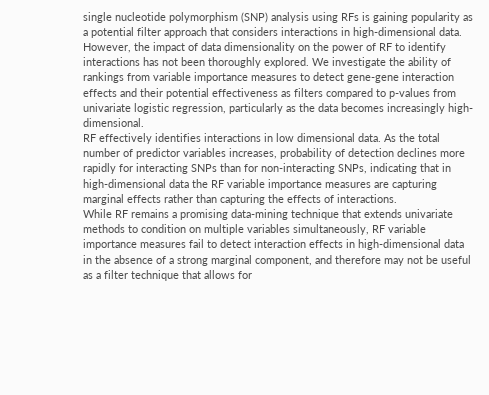single nucleotide polymorphism (SNP) analysis using RFs is gaining popularity as a potential filter approach that considers interactions in high-dimensional data. However, the impact of data dimensionality on the power of RF to identify interactions has not been thoroughly explored. We investigate the ability of rankings from variable importance measures to detect gene-gene interaction effects and their potential effectiveness as filters compared to p-values from univariate logistic regression, particularly as the data becomes increasingly high-dimensional.
RF effectively identifies interactions in low dimensional data. As the total number of predictor variables increases, probability of detection declines more rapidly for interacting SNPs than for non-interacting SNPs, indicating that in high-dimensional data the RF variable importance measures are capturing marginal effects rather than capturing the effects of interactions.
While RF remains a promising data-mining technique that extends univariate methods to condition on multiple variables simultaneously, RF variable importance measures fail to detect interaction effects in high-dimensional data in the absence of a strong marginal component, and therefore may not be useful as a filter technique that allows for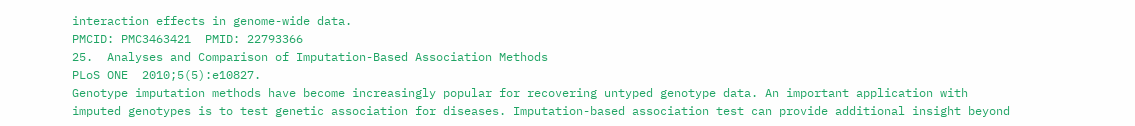interaction effects in genome-wide data.
PMCID: PMC3463421  PMID: 22793366
25.  Analyses and Comparison of Imputation-Based Association Methods
PLoS ONE  2010;5(5):e10827.
Genotype imputation methods have become increasingly popular for recovering untyped genotype data. An important application with imputed genotypes is to test genetic association for diseases. Imputation-based association test can provide additional insight beyond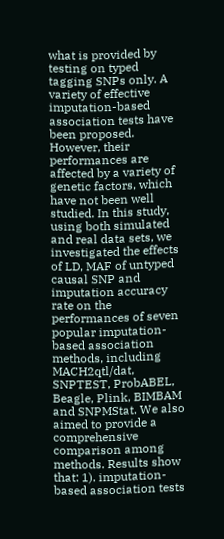what is provided by testing on typed tagging SNPs only. A variety of effective imputation-based association tests have been proposed. However, their performances are affected by a variety of genetic factors, which have not been well studied. In this study, using both simulated and real data sets, we investigated the effects of LD, MAF of untyped causal SNP and imputation accuracy rate on the performances of seven popular imputation-based association methods, including MACH2qtl/dat, SNPTEST, ProbABEL, Beagle, Plink, BIMBAM and SNPMStat. We also aimed to provide a comprehensive comparison among methods. Results show that: 1). imputation-based association tests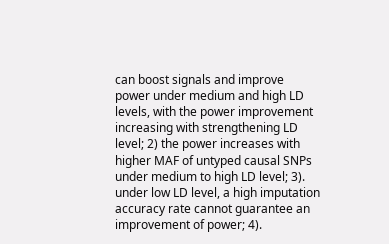can boost signals and improve power under medium and high LD levels, with the power improvement increasing with strengthening LD level; 2) the power increases with higher MAF of untyped causal SNPs under medium to high LD level; 3). under low LD level, a high imputation accuracy rate cannot guarantee an improvement of power; 4).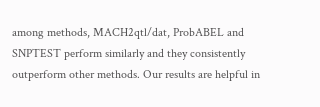among methods, MACH2qtl/dat, ProbABEL and SNPTEST perform similarly and they consistently outperform other methods. Our results are helpful in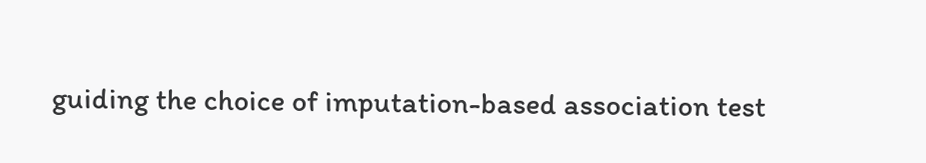guiding the choice of imputation-based association test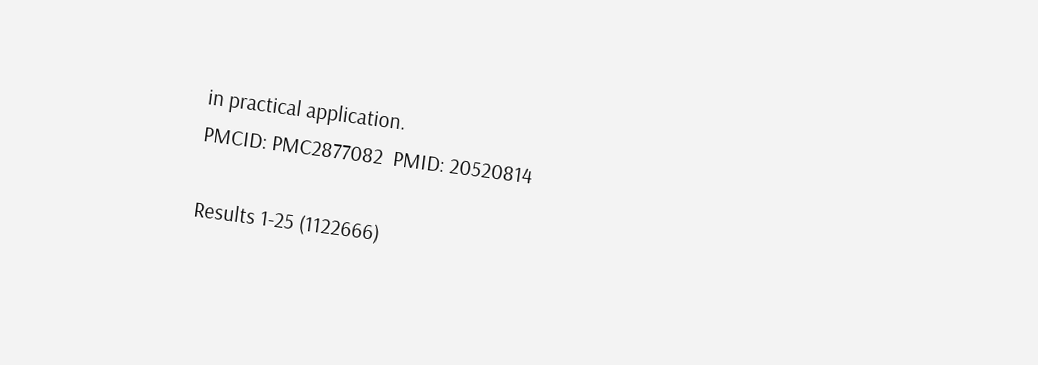in practical application.
PMCID: PMC2877082  PMID: 20520814

Results 1-25 (1122666)